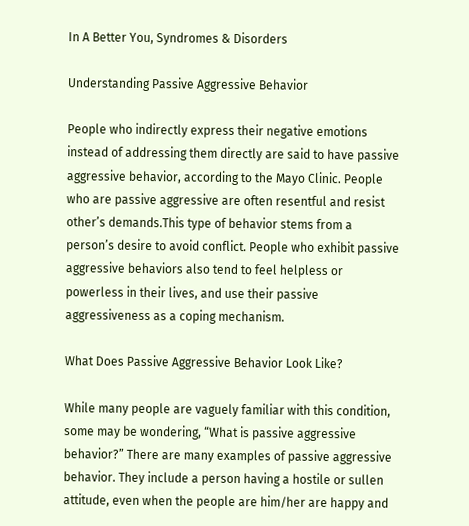In A Better You, Syndromes & Disorders

Understanding Passive Aggressive Behavior

People who indirectly express their negative emotions instead of addressing them directly are said to have passive aggressive behavior, according to the Mayo Clinic. People who are passive aggressive are often resentful and resist other’s demands.This type of behavior stems from a person’s desire to avoid conflict. People who exhibit passive aggressive behaviors also tend to feel helpless or powerless in their lives, and use their passive aggressiveness as a coping mechanism.

What Does Passive Aggressive Behavior Look Like?

While many people are vaguely familiar with this condition, some may be wondering, “What is passive aggressive behavior?” There are many examples of passive aggressive behavior. They include a person having a hostile or sullen attitude, even when the people are him/her are happy and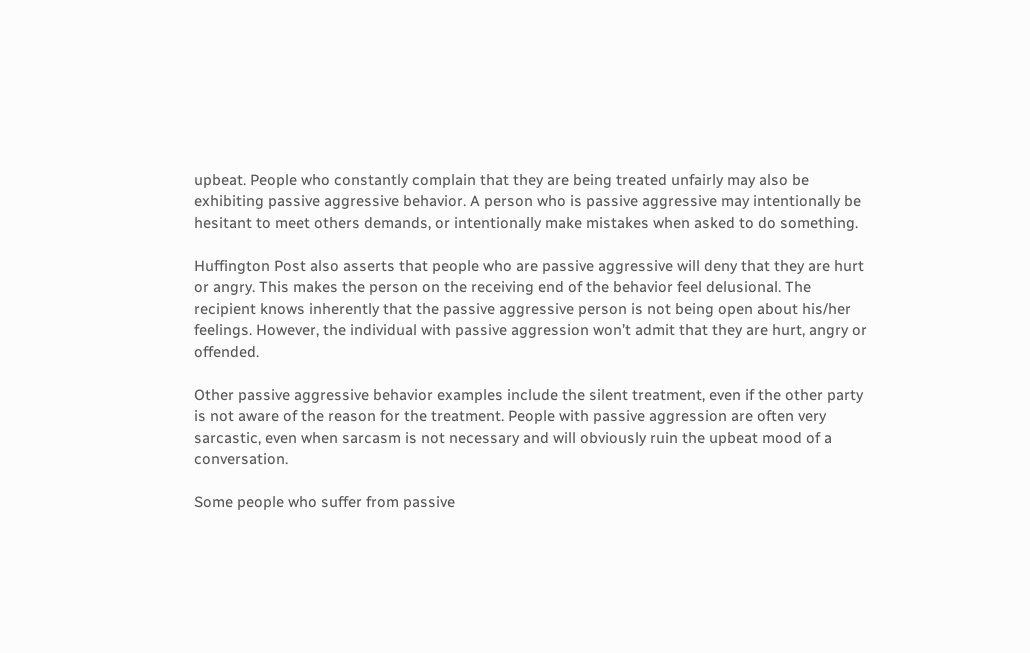upbeat. People who constantly complain that they are being treated unfairly may also be exhibiting passive aggressive behavior. A person who is passive aggressive may intentionally be hesitant to meet others demands, or intentionally make mistakes when asked to do something.

Huffington Post also asserts that people who are passive aggressive will deny that they are hurt or angry. This makes the person on the receiving end of the behavior feel delusional. The recipient knows inherently that the passive aggressive person is not being open about his/her feelings. However, the individual with passive aggression won’t admit that they are hurt, angry or offended.

Other passive aggressive behavior examples include the silent treatment, even if the other party is not aware of the reason for the treatment. People with passive aggression are often very sarcastic, even when sarcasm is not necessary and will obviously ruin the upbeat mood of a conversation.

Some people who suffer from passive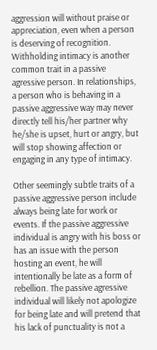aggression will without praise or appreciation, even when a person is deserving of recognition. Withholding intimacy is another common trait in a passive agressive person. In relationships, a person who is behaving in a passive aggressive way may never directly tell his/her partner why he/she is upset, hurt or angry, but will stop showing affection or engaging in any type of intimacy.

Other seemingly subtle traits of a passive aggressive person include always being late for work or events. If the passive aggressive individual is angry with his boss or has an issue with the person hosting an event, he will intentionally be late as a form of rebellion. The passive agressive individual will likely not apologize for being late and will pretend that his lack of punctuality is not a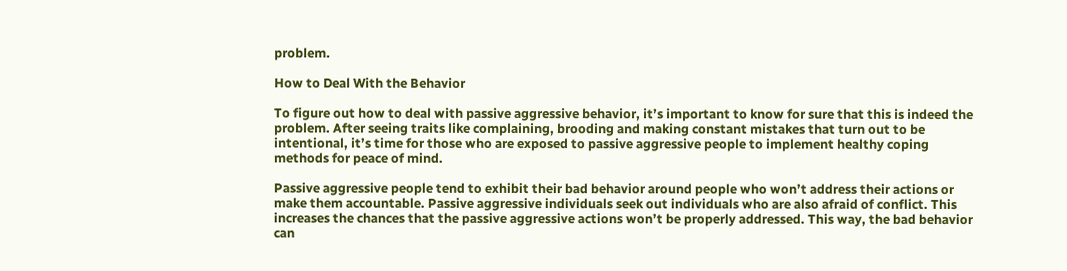problem.

How to Deal With the Behavior

To figure out how to deal with passive aggressive behavior, it’s important to know for sure that this is indeed the problem. After seeing traits like complaining, brooding and making constant mistakes that turn out to be intentional, it’s time for those who are exposed to passive aggressive people to implement healthy coping methods for peace of mind.

Passive aggressive people tend to exhibit their bad behavior around people who won’t address their actions or make them accountable. Passive aggressive individuals seek out individuals who are also afraid of conflict. This increases the chances that the passive aggressive actions won’t be properly addressed. This way, the bad behavior can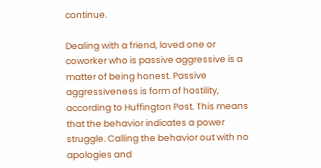continue.

Dealing with a friend, loved one or coworker who is passive aggressive is a matter of being honest. Passive aggressiveness is form of hostility, according to Huffington Post. This means that the behavior indicates a power struggle. Calling the behavior out with no apologies and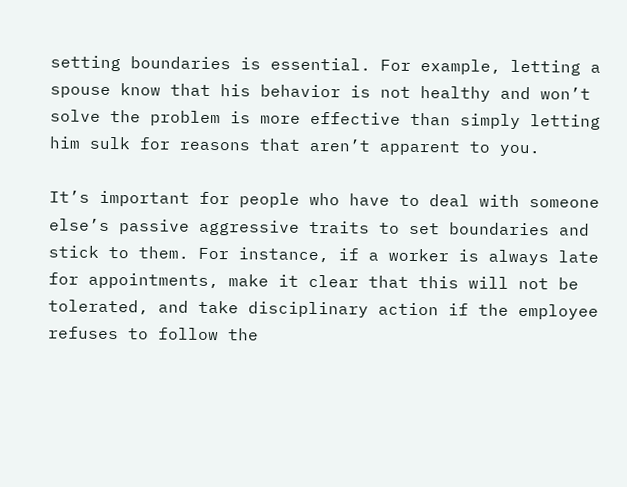setting boundaries is essential. For example, letting a spouse know that his behavior is not healthy and won’t solve the problem is more effective than simply letting him sulk for reasons that aren’t apparent to you.

It’s important for people who have to deal with someone else’s passive aggressive traits to set boundaries and stick to them. For instance, if a worker is always late for appointments, make it clear that this will not be tolerated, and take disciplinary action if the employee refuses to follow the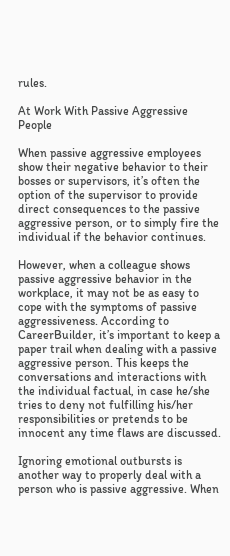rules.

At Work With Passive Aggressive People

When passive aggressive employees show their negative behavior to their bosses or supervisors, it’s often the option of the supervisor to provide direct consequences to the passive aggressive person, or to simply fire the individual if the behavior continues.

However, when a colleague shows passive aggressive behavior in the workplace, it may not be as easy to cope with the symptoms of passive aggressiveness. According to CareerBuilder, it’s important to keep a paper trail when dealing with a passive aggressive person. This keeps the conversations and interactions with the individual factual, in case he/she tries to deny not fulfilling his/her responsibilities or pretends to be innocent any time flaws are discussed.

Ignoring emotional outbursts is another way to properly deal with a person who is passive aggressive. When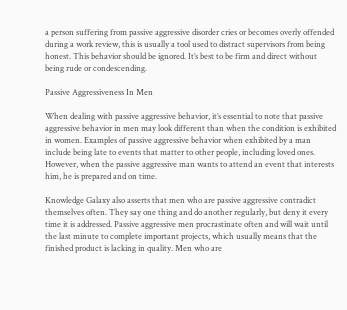a person suffering from passive aggressive disorder cries or becomes overly offended during a work review, this is usually a tool used to distract supervisors from being honest. This behavior should be ignored. It’s best to be firm and direct without being rude or condescending.

Passive Aggressiveness In Men

When dealing with passive aggressive behavior, it’s essential to note that passive aggressive behavior in men may look different than when the condition is exhibited in women. Examples of passive aggressive behavior when exhibited by a man include being late to events that matter to other people, including loved ones. However, when the passive aggressive man wants to attend an event that interests him, he is prepared and on time.

Knowledge Galaxy also asserts that men who are passive aggressive contradict themselves often. They say one thing and do another regularly, but deny it every time it is addressed. Passive aggressive men procrastinate often and will wait until the last minute to complete important projects, which usually means that the finished product is lacking in quality. Men who are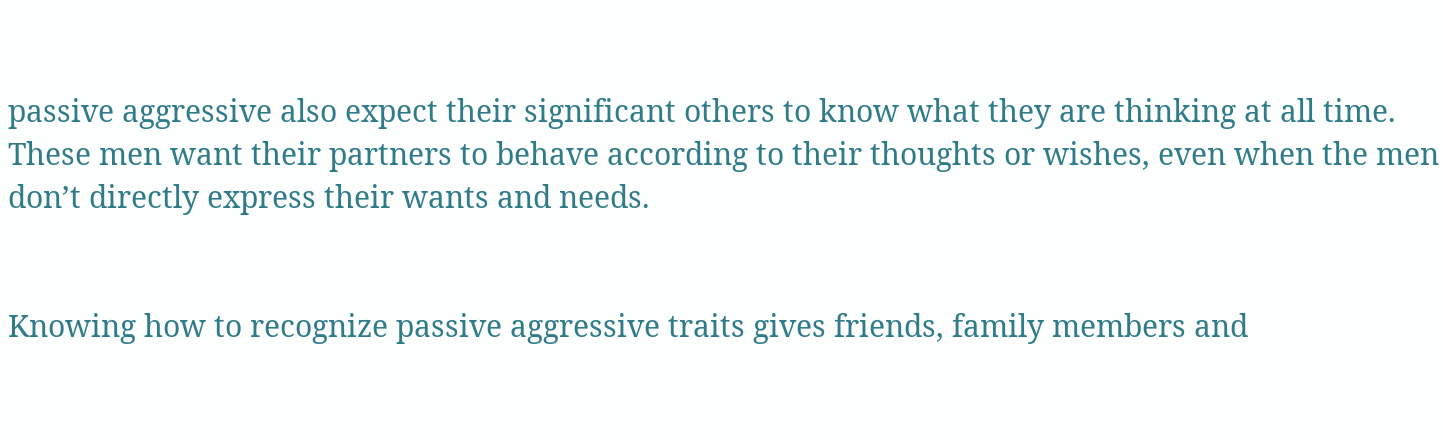passive aggressive also expect their significant others to know what they are thinking at all time. These men want their partners to behave according to their thoughts or wishes, even when the men don’t directly express their wants and needs.


Knowing how to recognize passive aggressive traits gives friends, family members and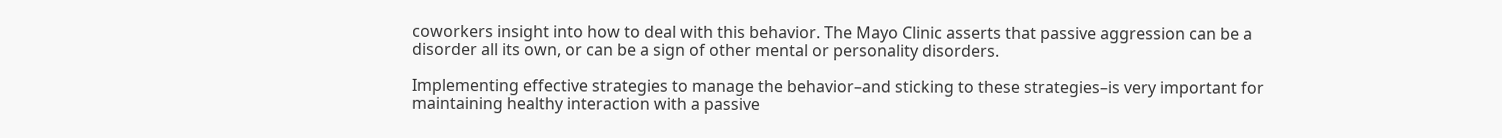coworkers insight into how to deal with this behavior. The Mayo Clinic asserts that passive aggression can be a disorder all its own, or can be a sign of other mental or personality disorders.

Implementing effective strategies to manage the behavior–and sticking to these strategies–is very important for maintaining healthy interaction with a passive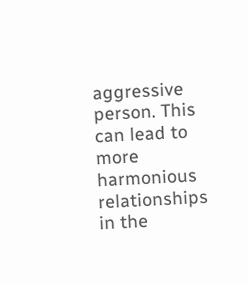aggressive person. This can lead to more harmonious relationships in the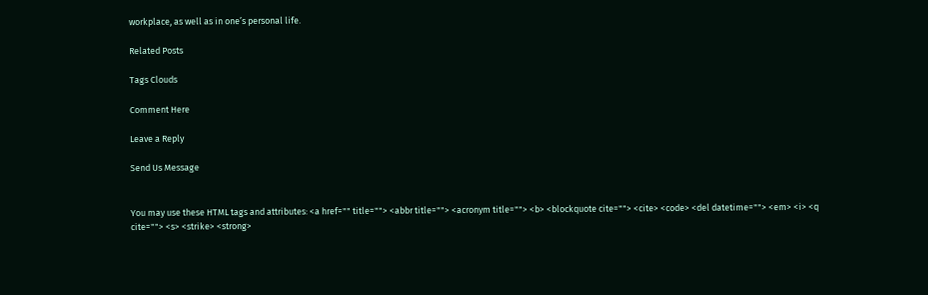workplace, as well as in one’s personal life.

Related Posts

Tags Clouds

Comment Here

Leave a Reply

Send Us Message


You may use these HTML tags and attributes: <a href="" title=""> <abbr title=""> <acronym title=""> <b> <blockquote cite=""> <cite> <code> <del datetime=""> <em> <i> <q cite=""> <s> <strike> <strong>